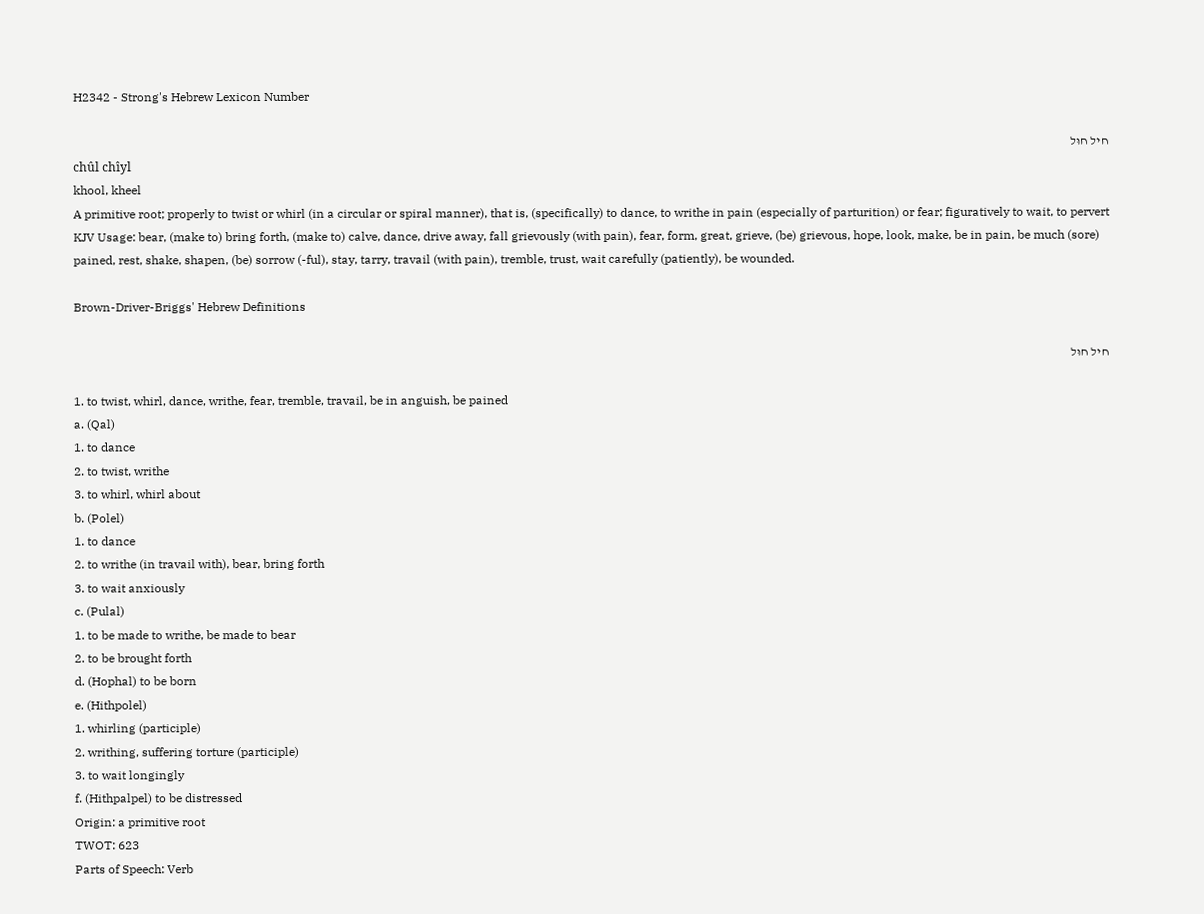H2342 - Strong's Hebrew Lexicon Number

חיל חוּל
chûl chı̂yl
khool, kheel
A primitive root; properly to twist or whirl (in a circular or spiral manner), that is, (specifically) to dance, to writhe in pain (especially of parturition) or fear; figuratively to wait, to pervert
KJV Usage: bear, (make to) bring forth, (make to) calve, dance, drive away, fall grievously (with pain), fear, form, great, grieve, (be) grievous, hope, look, make, be in pain, be much (sore) pained, rest, shake, shapen, (be) sorrow (-ful), stay, tarry, travail (with pain), tremble, trust, wait carefully (patiently), be wounded.

Brown-Driver-Briggs' Hebrew Definitions

חיל חוּל

1. to twist, whirl, dance, writhe, fear, tremble, travail, be in anguish, be pained
a. (Qal)
1. to dance
2. to twist, writhe
3. to whirl, whirl about
b. (Polel)
1. to dance
2. to writhe (in travail with), bear, bring forth
3. to wait anxiously
c. (Pulal)
1. to be made to writhe, be made to bear
2. to be brought forth
d. (Hophal) to be born
e. (Hithpolel)
1. whirling (participle)
2. writhing, suffering torture (participle)
3. to wait longingly
f. (Hithpalpel) to be distressed
Origin: a primitive root
TWOT: 623
Parts of Speech: Verb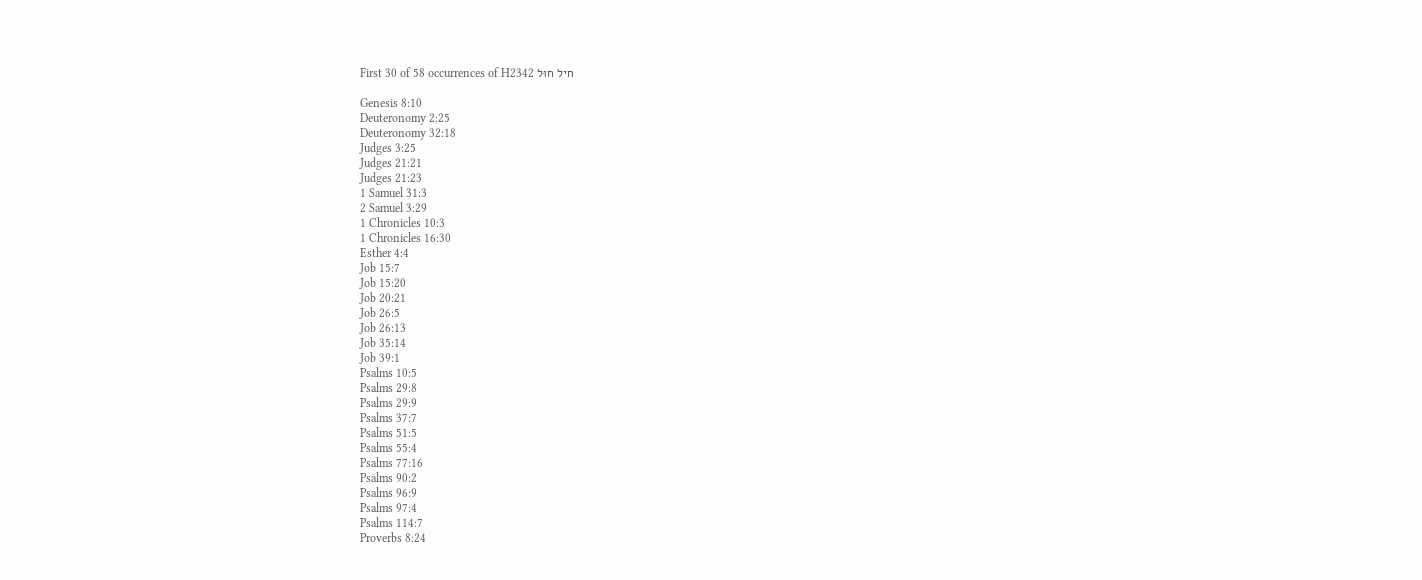First 30 of 58 occurrences of H2342 חיל חוּל

Genesis 8:10
Deuteronomy 2:25
Deuteronomy 32:18
Judges 3:25
Judges 21:21
Judges 21:23
1 Samuel 31:3
2 Samuel 3:29
1 Chronicles 10:3
1 Chronicles 16:30
Esther 4:4
Job 15:7
Job 15:20
Job 20:21
Job 26:5
Job 26:13
Job 35:14
Job 39:1
Psalms 10:5
Psalms 29:8
Psalms 29:9
Psalms 37:7
Psalms 51:5
Psalms 55:4
Psalms 77:16
Psalms 90:2
Psalms 96:9
Psalms 97:4
Psalms 114:7
Proverbs 8:24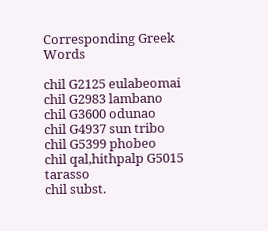Corresponding Greek Words

chil G2125 eulabeomai
chil G2983 lambano
chil G3600 odunao
chil G4937 sun tribo
chil G5399 phobeo
chil qal,hithpalp G5015 tarasso
chil subst.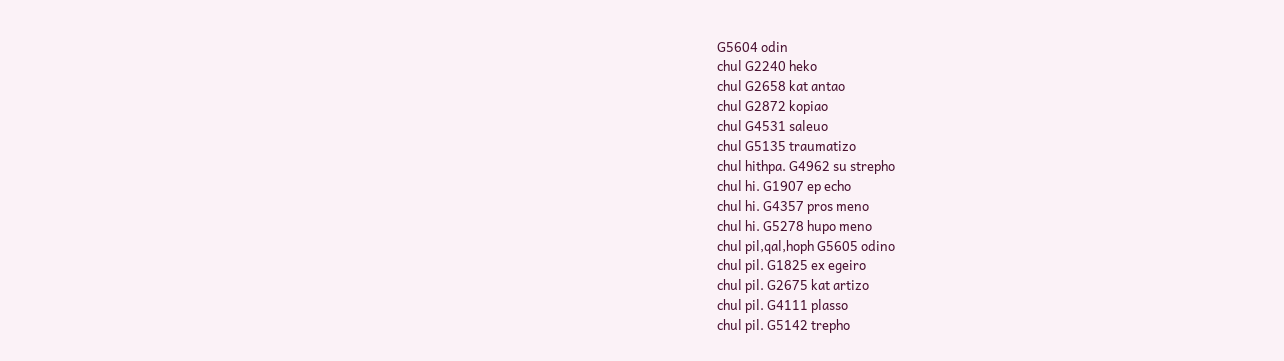G5604 odin
chul G2240 heko
chul G2658 kat antao
chul G2872 kopiao
chul G4531 saleuo
chul G5135 traumatizo
chul hithpa. G4962 su strepho
chul hi. G1907 ep echo
chul hi. G4357 pros meno
chul hi. G5278 hupo meno
chul pil,qal,hoph G5605 odino
chul pil. G1825 ex egeiro
chul pil. G2675 kat artizo
chul pil. G4111 plasso
chul pil. G5142 trepho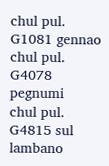chul pul. G1081 gennao
chul pul. G4078 pegnumi
chul pul. G4815 sul lambano